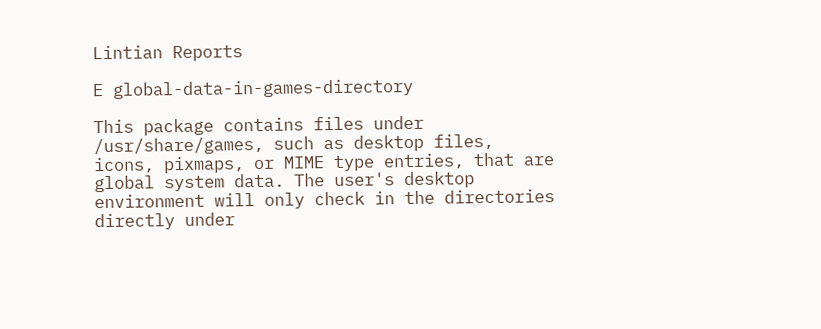Lintian Reports

E global-data-in-games-directory

This package contains files under /usr/share/games, such as desktop files, icons, pixmaps, or MIME type entries, that are global system data. The user's desktop environment will only check in the directories directly under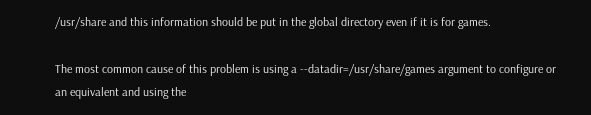/usr/share and this information should be put in the global directory even if it is for games.

The most common cause of this problem is using a --datadir=/usr/share/games argument to configure or an equivalent and using the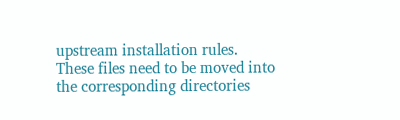upstream installation rules. These files need to be moved into the corresponding directories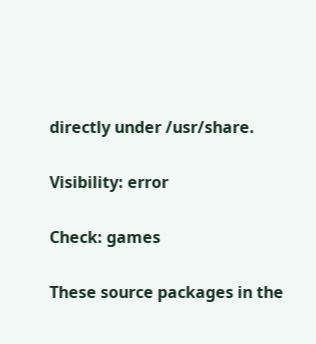directly under /usr/share.

Visibility: error

Check: games

These source packages in the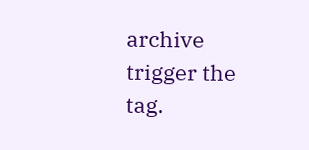archive trigger the tag.